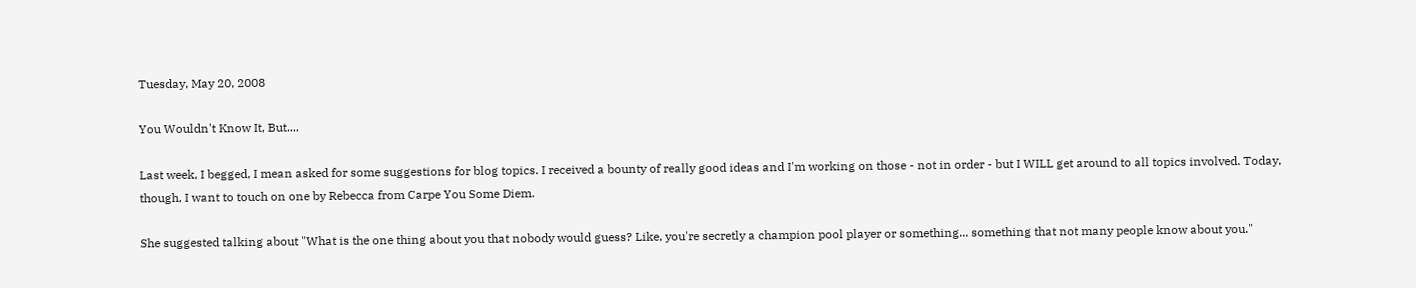Tuesday, May 20, 2008

You Wouldn't Know It, But....

Last week, I begged, I mean asked for some suggestions for blog topics. I received a bounty of really good ideas and I'm working on those - not in order - but I WILL get around to all topics involved. Today, though, I want to touch on one by Rebecca from Carpe You Some Diem.

She suggested talking about "What is the one thing about you that nobody would guess? Like, you're secretly a champion pool player or something... something that not many people know about you."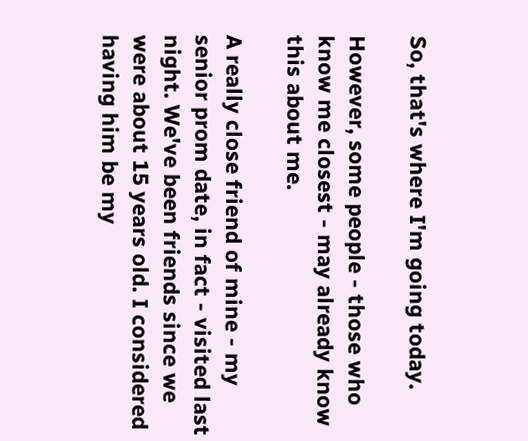So, that's where I'm going today.

However, some people - those who know me closest - may already know this about me.

A really close friend of mine - my senior prom date, in fact - visited last night. We've been friends since we were about 15 years old. I considered having him be my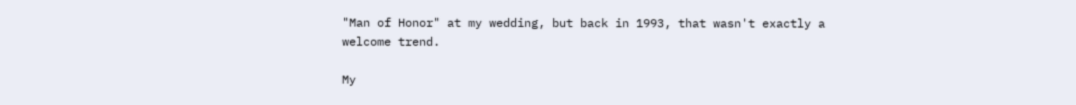"Man of Honor" at my wedding, but back in 1993, that wasn't exactly a welcome trend.

My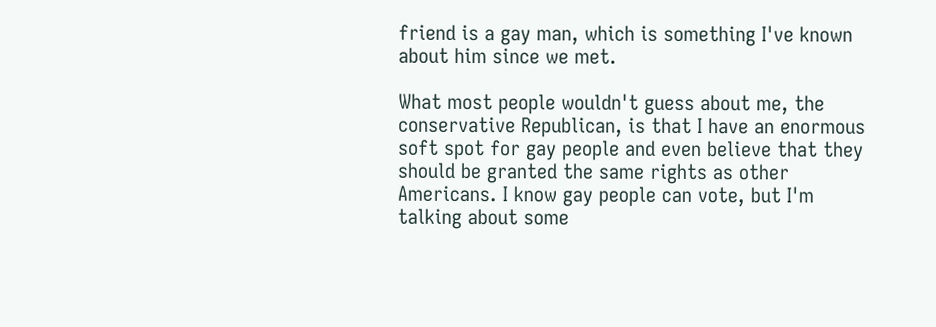friend is a gay man, which is something I've known about him since we met.

What most people wouldn't guess about me, the conservative Republican, is that I have an enormous soft spot for gay people and even believe that they should be granted the same rights as other Americans. I know gay people can vote, but I'm talking about some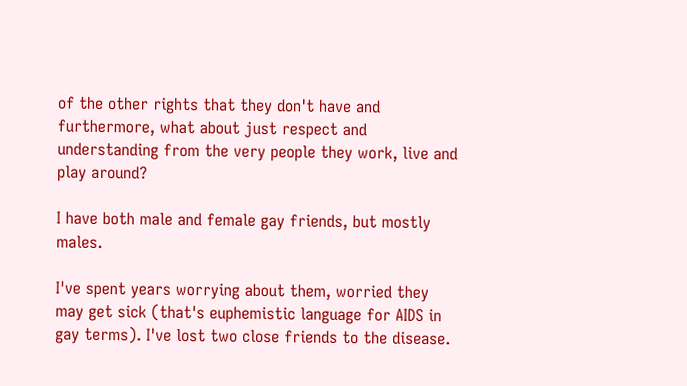of the other rights that they don't have and furthermore, what about just respect and understanding from the very people they work, live and play around?

I have both male and female gay friends, but mostly males.

I've spent years worrying about them, worried they may get sick (that's euphemistic language for AIDS in gay terms). I've lost two close friends to the disease.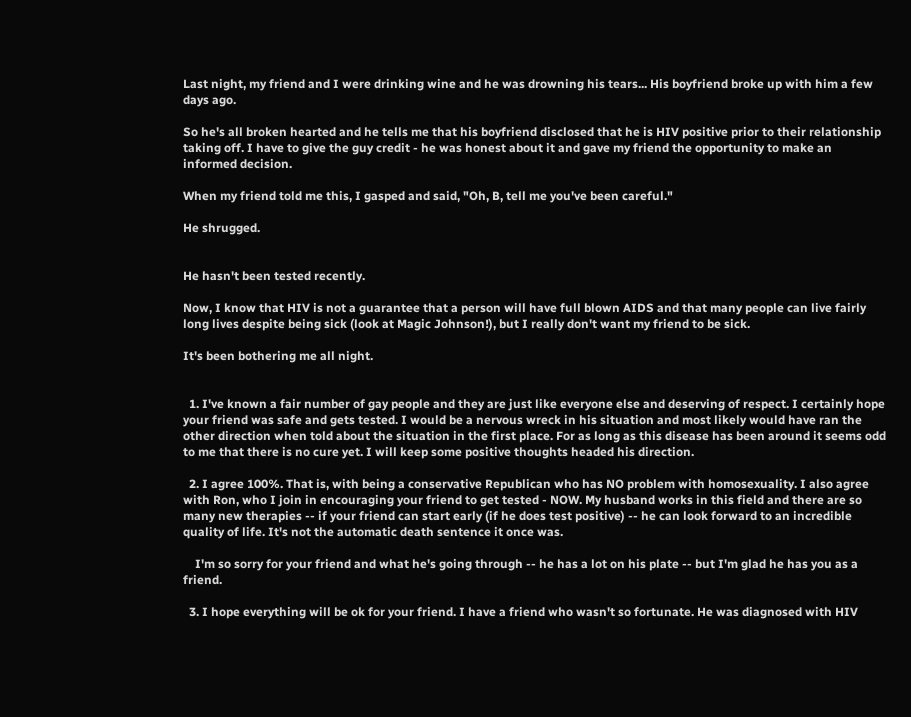Last night, my friend and I were drinking wine and he was drowning his tears... His boyfriend broke up with him a few days ago.

So he's all broken hearted and he tells me that his boyfriend disclosed that he is HIV positive prior to their relationship taking off. I have to give the guy credit - he was honest about it and gave my friend the opportunity to make an informed decision.

When my friend told me this, I gasped and said, "Oh, B, tell me you've been careful."

He shrugged.


He hasn't been tested recently.

Now, I know that HIV is not a guarantee that a person will have full blown AIDS and that many people can live fairly long lives despite being sick (look at Magic Johnson!), but I really don't want my friend to be sick.

It's been bothering me all night.


  1. I've known a fair number of gay people and they are just like everyone else and deserving of respect. I certainly hope your friend was safe and gets tested. I would be a nervous wreck in his situation and most likely would have ran the other direction when told about the situation in the first place. For as long as this disease has been around it seems odd to me that there is no cure yet. I will keep some positive thoughts headed his direction.

  2. I agree 100%. That is, with being a conservative Republican who has NO problem with homosexuality. I also agree with Ron, who I join in encouraging your friend to get tested - NOW. My husband works in this field and there are so many new therapies -- if your friend can start early (if he does test positive) -- he can look forward to an incredible quality of life. It's not the automatic death sentence it once was.

    I'm so sorry for your friend and what he's going through -- he has a lot on his plate -- but I'm glad he has you as a friend.

  3. I hope everything will be ok for your friend. I have a friend who wasn't so fortunate. He was diagnosed with HIV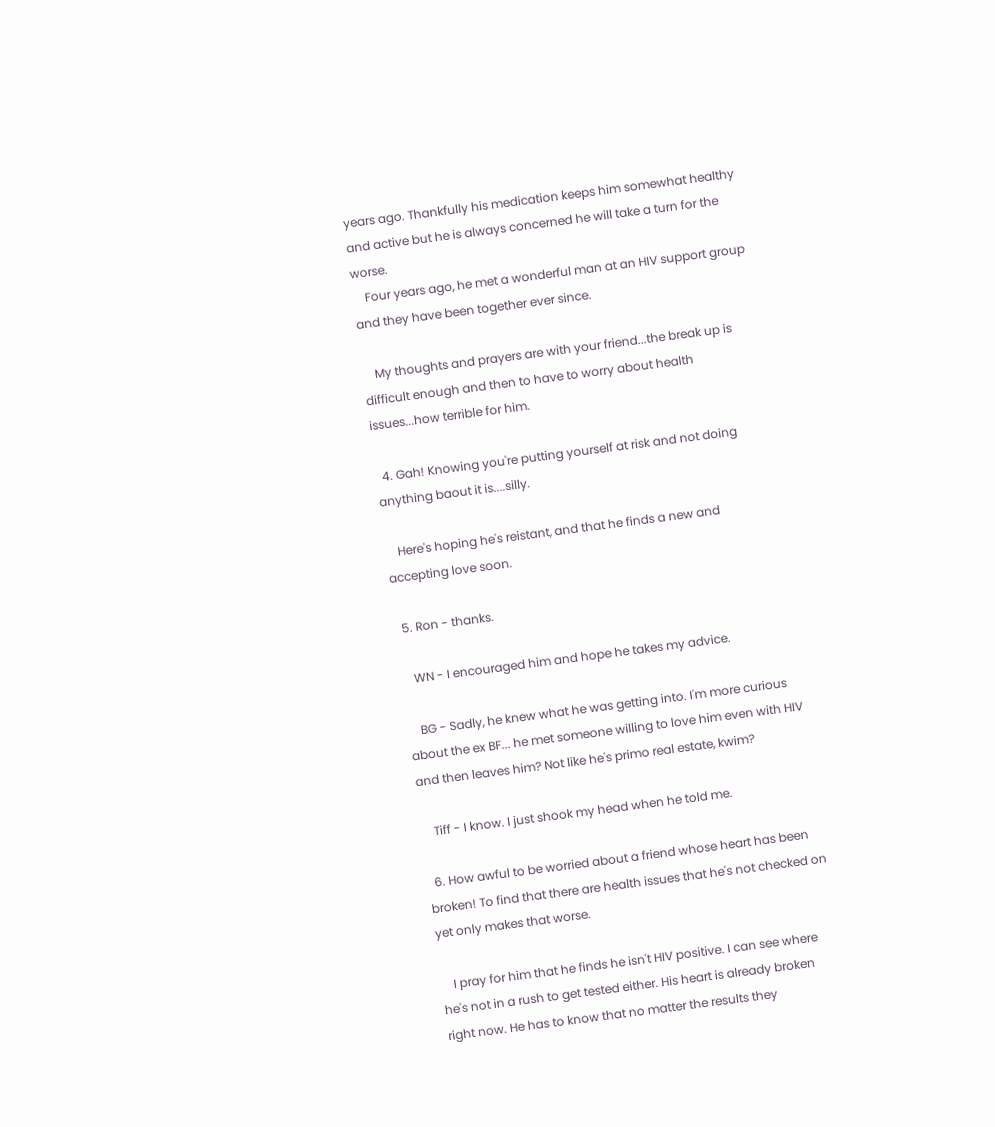years ago. Thankfully his medication keeps him somewhat healthy and active but he is always concerned he will take a turn for the worse.
    Four years ago, he met a wonderful man at an HIV support group and they have been together ever since.

    My thoughts and prayers are with your friend...the break up is difficult enough and then to have to worry about health issues...how terrible for him.

  4. Gah! Knowing you're putting yourself at risk and not doing anything baout it is....silly.

    Here's hoping he's reistant, and that he finds a new and accepting love soon.

  5. Ron - thanks.

    WN - I encouraged him and hope he takes my advice.

    BG - Sadly, he knew what he was getting into. I'm more curious about the ex BF... he met someone willing to love him even with HIV and then leaves him? Not like he's primo real estate, kwim?

    Tiff - I know. I just shook my head when he told me.

  6. How awful to be worried about a friend whose heart has been broken! To find that there are health issues that he's not checked on yet only makes that worse.

    I pray for him that he finds he isn't HIV positive. I can see where he's not in a rush to get tested either. His heart is already broken right now. He has to know that no matter the results they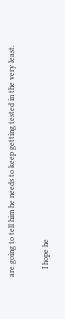are going to tell him he needs to keep getting tested in the very least.

    I hope he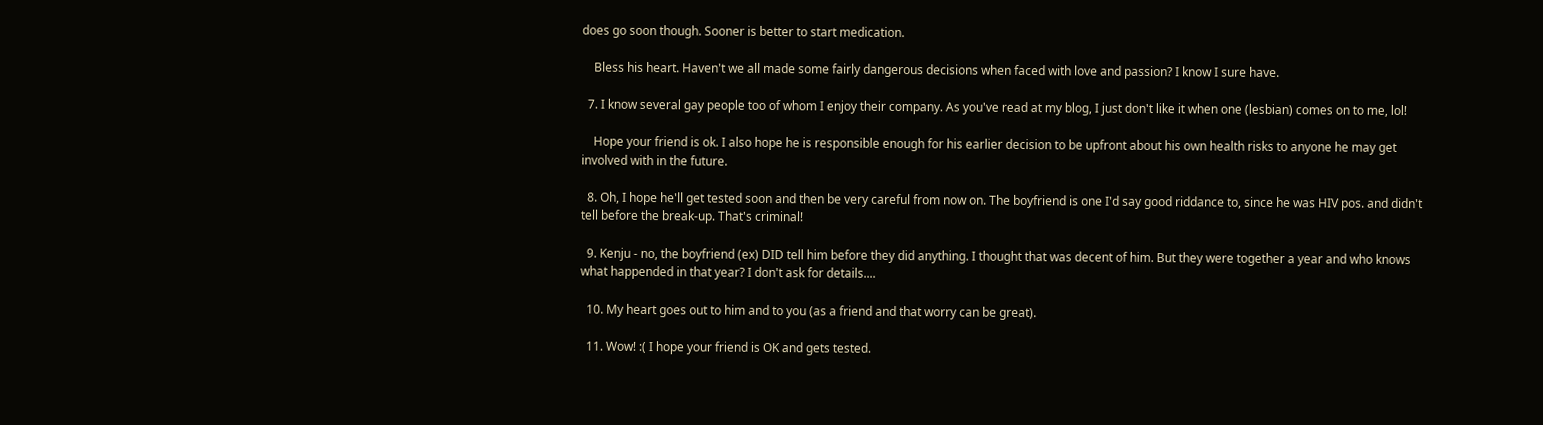does go soon though. Sooner is better to start medication.

    Bless his heart. Haven't we all made some fairly dangerous decisions when faced with love and passion? I know I sure have.

  7. I know several gay people too of whom I enjoy their company. As you've read at my blog, I just don't like it when one (lesbian) comes on to me, lol!

    Hope your friend is ok. I also hope he is responsible enough for his earlier decision to be upfront about his own health risks to anyone he may get involved with in the future.

  8. Oh, I hope he'll get tested soon and then be very careful from now on. The boyfriend is one I'd say good riddance to, since he was HIV pos. and didn't tell before the break-up. That's criminal!

  9. Kenju - no, the boyfriend (ex) DID tell him before they did anything. I thought that was decent of him. But they were together a year and who knows what happended in that year? I don't ask for details....

  10. My heart goes out to him and to you (as a friend and that worry can be great).

  11. Wow! :( I hope your friend is OK and gets tested.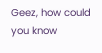Geez, how could you know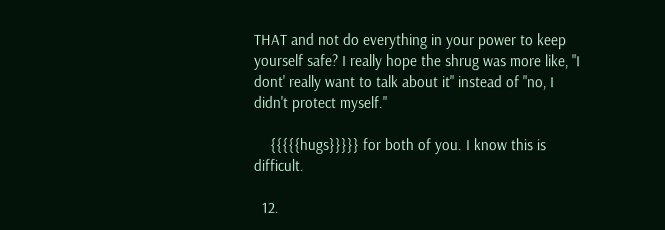THAT and not do everything in your power to keep yourself safe? I really hope the shrug was more like, "I dont' really want to talk about it" instead of "no, I didn't protect myself."

    {{{{{hugs}}}}} for both of you. I know this is difficult.

  12.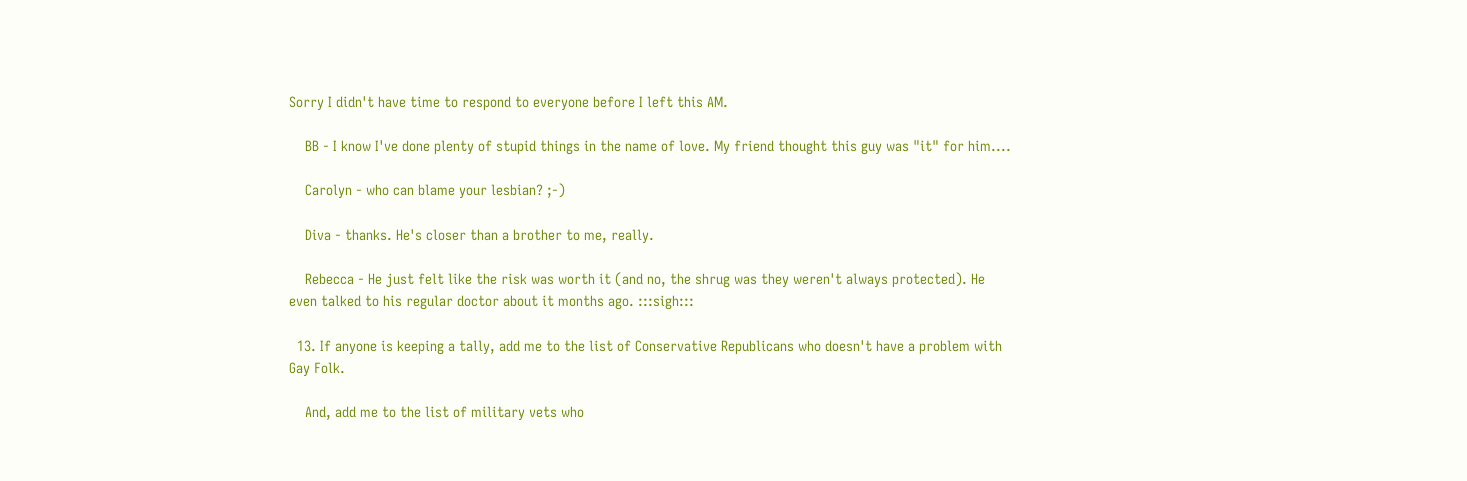Sorry I didn't have time to respond to everyone before I left this AM.

    BB - I know I've done plenty of stupid things in the name of love. My friend thought this guy was "it" for him....

    Carolyn - who can blame your lesbian? ;-)

    Diva - thanks. He's closer than a brother to me, really.

    Rebecca - He just felt like the risk was worth it (and no, the shrug was they weren't always protected). He even talked to his regular doctor about it months ago. :::sigh:::

  13. If anyone is keeping a tally, add me to the list of Conservative Republicans who doesn't have a problem with Gay Folk.

    And, add me to the list of military vets who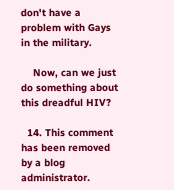don't have a problem with Gays in the military.

    Now, can we just do something about this dreadful HIV?

  14. This comment has been removed by a blog administrator.